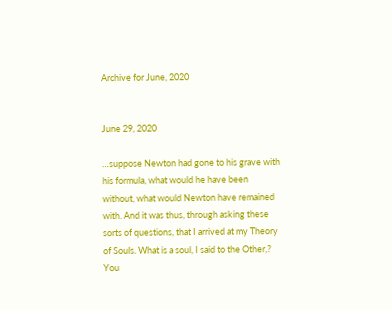Archive for June, 2020


June 29, 2020

…suppose Newton had gone to his grave with his formula, what would he have been without, what would Newton have remained with. And it was thus, through asking these sorts of questions, that I arrived at my Theory of Souls. What is a soul, I said to the Other,? You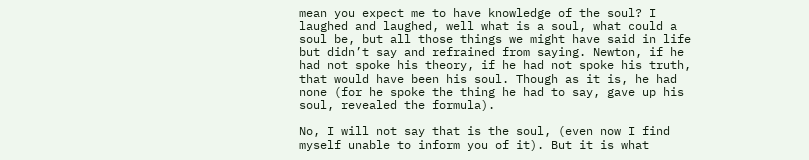mean you expect me to have knowledge of the soul? I laughed and laughed, well what is a soul, what could a soul be, but all those things we might have said in life but didn’t say and refrained from saying. Newton, if he had not spoke his theory, if he had not spoke his truth, that would have been his soul. Though as it is, he had none (for he spoke the thing he had to say, gave up his soul, revealed the formula).

No, I will not say that is the soul, (even now I find myself unable to inform you of it). But it is what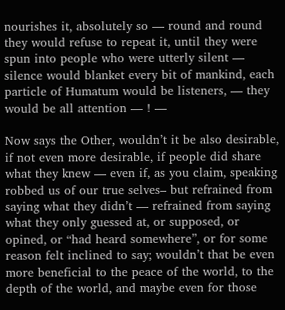nourishes it, absolutely so — round and round they would refuse to repeat it, until they were spun into people who were utterly silent — silence would blanket every bit of mankind, each particle of Humatum would be listeners, — they would be all attention — ! —

Now says the Other, wouldn’t it be also desirable, if not even more desirable, if people did share what they knew — even if, as you claim, speaking robbed us of our true selves– but refrained from saying what they didn’t — refrained from saying what they only guessed at, or supposed, or opined, or “had heard somewhere”, or for some reason felt inclined to say; wouldn’t that be even more beneficial to the peace of the world, to the depth of the world, and maybe even for those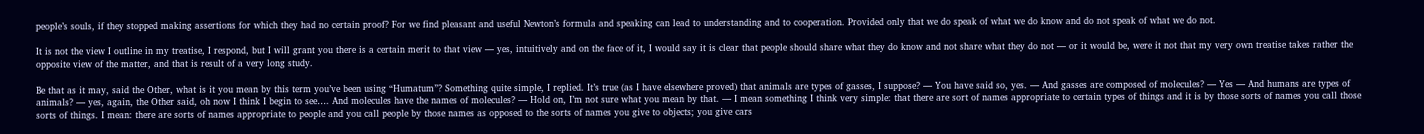people’s souls, if they stopped making assertions for which they had no certain proof? For we find pleasant and useful Newton’s formula and speaking can lead to understanding and to cooperation. Provided only that we do speak of what we do know and do not speak of what we do not.

It is not the view I outline in my treatise, I respond, but I will grant you there is a certain merit to that view — yes, intuitively and on the face of it, I would say it is clear that people should share what they do know and not share what they do not — or it would be, were it not that my very own treatise takes rather the opposite view of the matter, and that is result of a very long study.

Be that as it may, said the Other, what is it you mean by this term you’ve been using “Humatum”? Something quite simple, I replied. It’s true (as I have elsewhere proved) that animals are types of gasses, I suppose? — You have said so, yes. — And gasses are composed of molecules? — Yes — And humans are types of animals? — yes, again, the Other said, oh now I think I begin to see…. And molecules have the names of molecules? — Hold on, I’m not sure what you mean by that. — I mean something I think very simple: that there are sort of names appropriate to certain types of things and it is by those sorts of names you call those sorts of things. I mean: there are sorts of names appropriate to people and you call people by those names as opposed to the sorts of names you give to objects; you give cars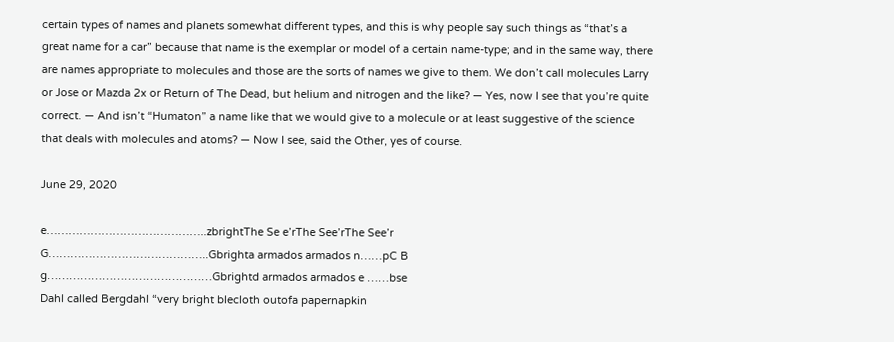certain types of names and planets somewhat different types, and this is why people say such things as “that’s a great name for a car” because that name is the exemplar or model of a certain name-type; and in the same way, there are names appropriate to molecules and those are the sorts of names we give to them. We don’t call molecules Larry or Jose or Mazda 2x or Return of The Dead, but helium and nitrogen and the like? — Yes, now I see that you’re quite correct. — And isn’t “Humaton” a name like that we would give to a molecule or at least suggestive of the science that deals with molecules and atoms? — Now I see, said the Other, yes of course.

June 29, 2020

e……………………………………..zbrightThe Se e’rThe See’rThe See’r
G……………………………………..Gbrighta armados armados n……pC B
g………………………………………Gbrightd armados armados e ……bse
Dahl called Bergdahl “very bright blecloth outofa papernapkin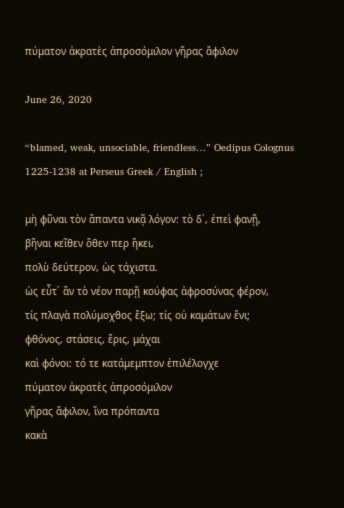πύματον ἀκρατὲς ἀπροσόμιλον γῆρας ἄφιλον

June 26, 2020

“blamed, weak, unsociable, friendless…” Oedipus Colognus 1225-1238 at Perseus Greek / English ;

μὴ φῦναι τὸν ἅπαντα νικᾷ λόγον: τὸ δ᾽, ἐπεὶ φανῇ,
βῆναι κεῖθεν ὅθεν περ ἥκει,
πολὺ δεύτερον, ὡς τάχιστα.
ὡς εὖτ᾽ ἂν τὸ νέον παρῇ κούφας ἀφροσύνας φέρον,
τίς πλαγὰ πολύμοχθος ἔξω; τίς οὐ καμάτων ἔνι;
φθόνος, στάσεις, ἔρις, μάχαι
καὶ φόνοι: τό τε κατάμεμπτον ἐπιλέλογχε
πύματον ἀκρατὲς ἀπροσόμιλον
γῆρας ἄφιλον, ἵνα πρόπαντα
κακὰ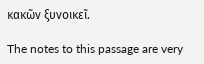κακῶν ξυνοικεῖ.

The notes to this passage are very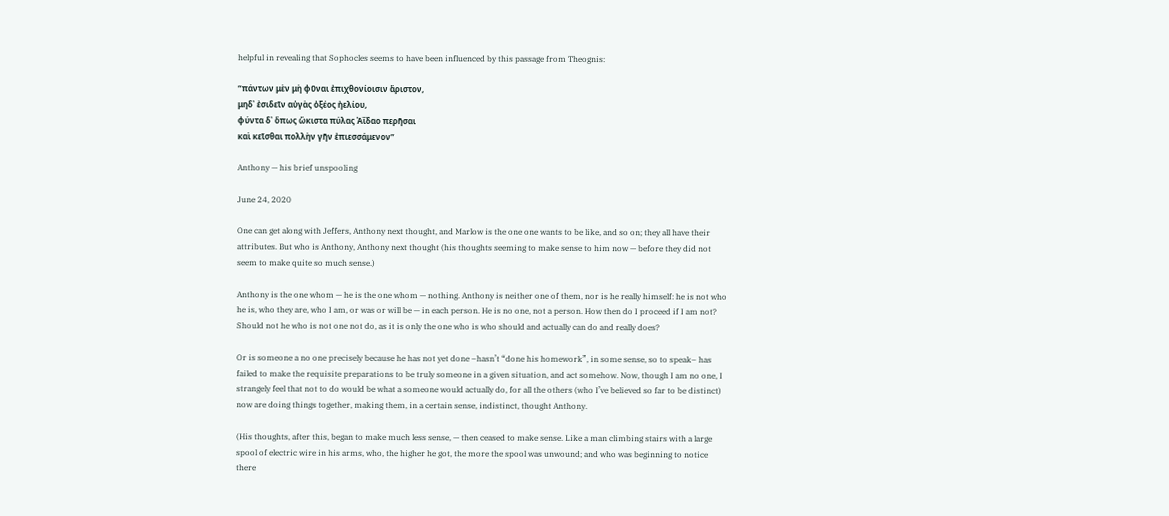helpful in revealing that Sophocles seems to have been influenced by this passage from Theognis:

“πάντων μὲν μὴ φῦναι ἐπιχθονίοισιν ἄριστον,
μηδ᾽ ἐσιδεῖν αὐγὰς ὀξέος ἠελίου,
φύντα δ᾽ ὅπως ὤκιστα πύλας Ἀΐδαο περῆσαι
καὶ κεῖσθαι πολλὴν γῆν ἐπιεσσάμενον”

Anthony — his brief unspooling

June 24, 2020

One can get along with Jeffers, Anthony next thought, and Marlow is the one one wants to be like, and so on; they all have their attributes. But who is Anthony, Anthony next thought (his thoughts seeming to make sense to him now — before they did not seem to make quite so much sense.)

Anthony is the one whom — he is the one whom — nothing. Anthony is neither one of them, nor is he really himself: he is not who he is, who they are, who I am, or was or will be — in each person. He is no one, not a person. How then do I proceed if I am not? Should not he who is not one not do, as it is only the one who is who should and actually can do and really does?

Or is someone a no one precisely because he has not yet done –hasn’t “done his homework”, in some sense, so to speak– has failed to make the requisite preparations to be truly someone in a given situation, and act somehow. Now, though I am no one, I strangely feel that not to do would be what a someone would actually do, for all the others (who I’ve believed so far to be distinct) now are doing things together, making them, in a certain sense, indistinct, thought Anthony.

(His thoughts, after this, began to make much less sense, — then ceased to make sense. Like a man climbing stairs with a large spool of electric wire in his arms, who, the higher he got, the more the spool was unwound; and who was beginning to notice there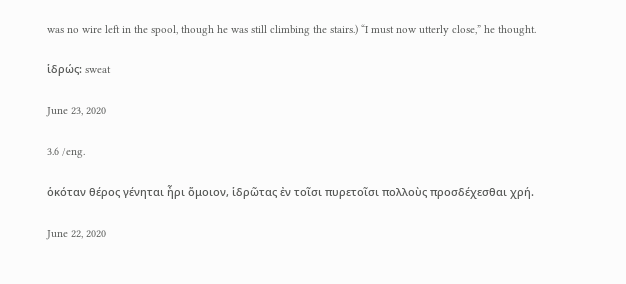was no wire left in the spool, though he was still climbing the stairs.) “I must now utterly close,” he thought.

ἱδρώς: sweat

June 23, 2020

3.6 /eng.

ὁκόταν θέρος γένηται ἦρι ὅμοιον, ἱδρῶτας ἐν τοῖσι πυρετοῖσι πολλοὺς προσδέχεσθαι χρή.

June 22, 2020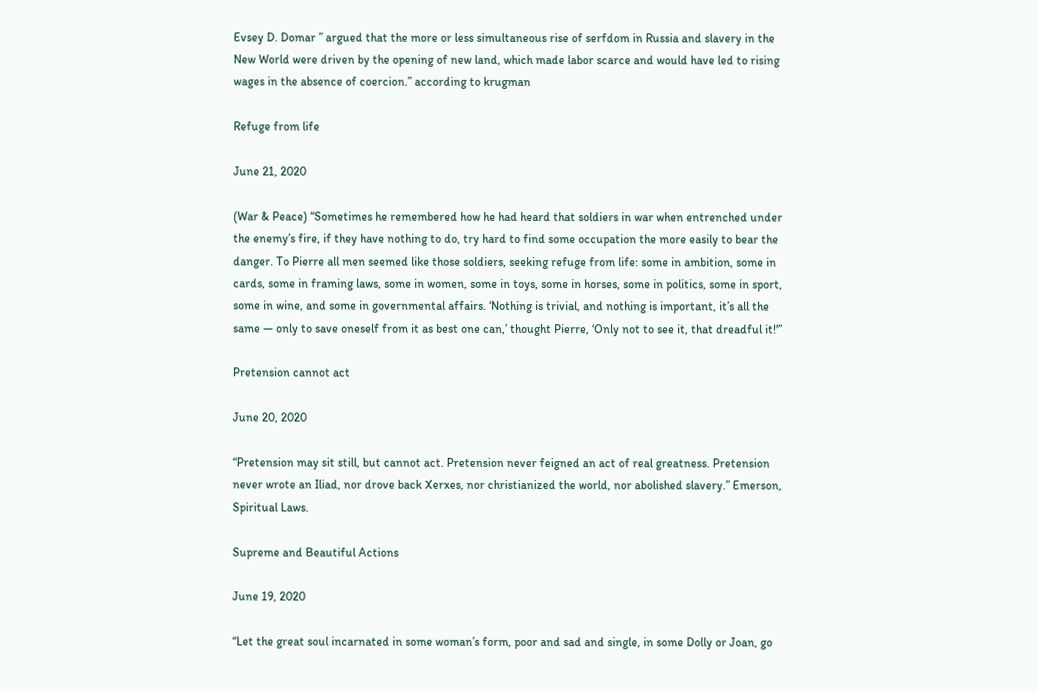Evsey D. Domar ” argued that the more or less simultaneous rise of serfdom in Russia and slavery in the New World were driven by the opening of new land, which made labor scarce and would have led to rising wages in the absence of coercion.” according to krugman

Refuge from life

June 21, 2020

(War & Peace) “Sometimes he remembered how he had heard that soldiers in war when entrenched under the enemy’s fire, if they have nothing to do, try hard to find some occupation the more easily to bear the danger. To Pierre all men seemed like those soldiers, seeking refuge from life: some in ambition, some in cards, some in framing laws, some in women, some in toys, some in horses, some in politics, some in sport, some in wine, and some in governmental affairs. ‘Nothing is trivial, and nothing is important, it’s all the same — only to save oneself from it as best one can,’ thought Pierre, ‘Only not to see it, that dreadful it!'”

Pretension cannot act

June 20, 2020

“Pretension may sit still, but cannot act. Pretension never feigned an act of real greatness. Pretension never wrote an Iliad, nor drove back Xerxes, nor christianized the world, nor abolished slavery.” Emerson, Spiritual Laws.

Supreme and Beautiful Actions

June 19, 2020

“Let the great soul incarnated in some woman’s form, poor and sad and single, in some Dolly or Joan, go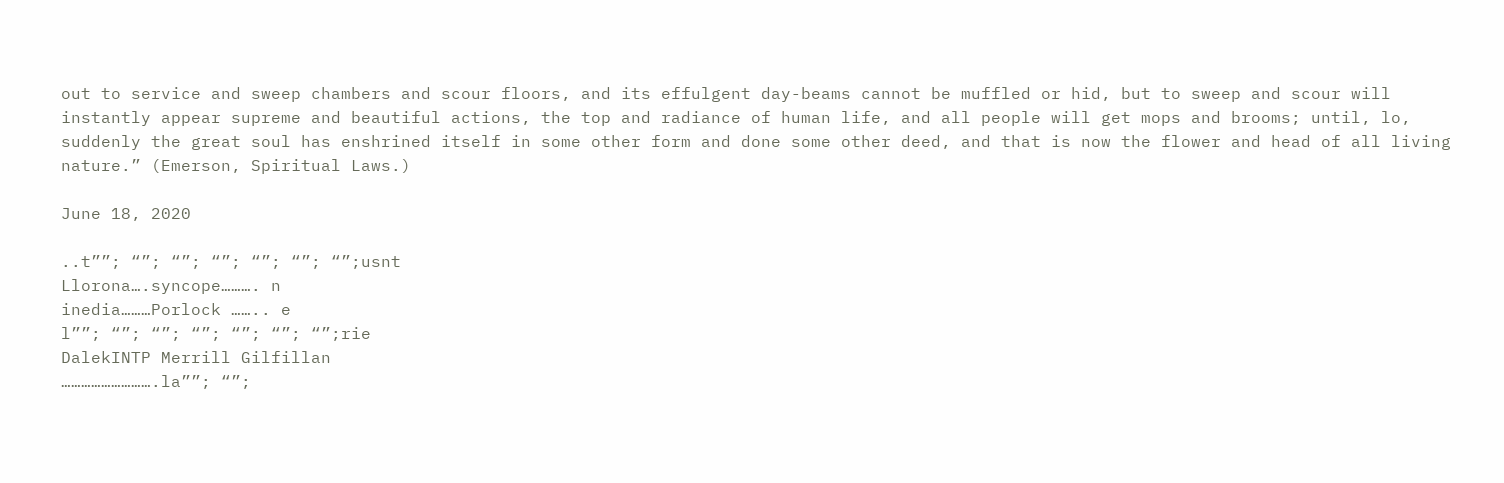out to service and sweep chambers and scour floors, and its effulgent day-beams cannot be muffled or hid, but to sweep and scour will instantly appear supreme and beautiful actions, the top and radiance of human life, and all people will get mops and brooms; until, lo, suddenly the great soul has enshrined itself in some other form and done some other deed, and that is now the flower and head of all living nature.” (Emerson, Spiritual Laws.)

June 18, 2020

..t””; “”; “”; “”; “”; “”; “”;usnt
Llorona….syncope………. n
inedia………Porlock …….. e
l””; “”; “”; “”; “”; “”; “”;rie
DalekINTP Merrill Gilfillan
……………………….la””; “”;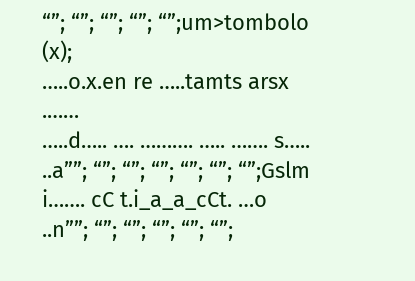“”; “”; “”; “”; “”;um>tombolo (x);
…..o.x.en re …..tamts arsx .……
…..d….. …. ………. ….. ……. s…..
..a””; “”; “”; “”; “”; “”; “”;Gslm
i……. cC t.i_a_a_cCt. …o
..n””; “”; “”; “”; “”; “”;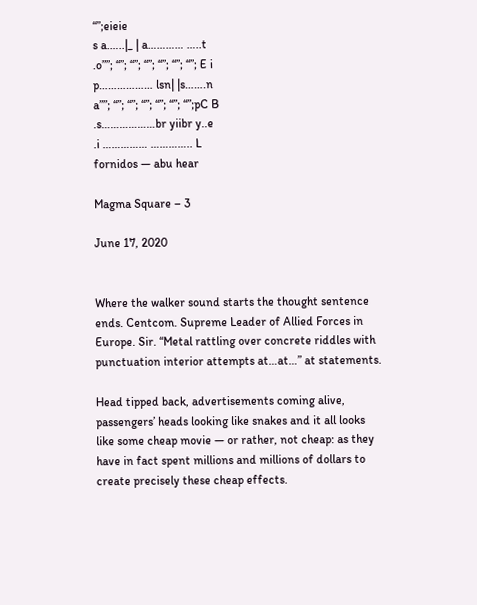“”;eieie
s a.…..|_ | a………… …..t
.o””; “”; “”; “”; “”; “”; “”; E i
p……………… lsn| |s…….n
a””; “”; “”; “”; “”; “”; “”;pC B
.s………………br yiibr y..e
.i …………… ………….. L
fornidos — abu hear

Magma Square – 3

June 17, 2020


Where the walker sound starts the thought sentence ends. Centcom. Supreme Leader of Allied Forces in Europe. Sir. “Metal rattling over concrete riddles with punctuation interior attempts at…at…” at statements.

Head tipped back, advertisements coming alive, passengers’ heads looking like snakes and it all looks like some cheap movie — or rather, not cheap: as they have in fact spent millions and millions of dollars to create precisely these cheap effects.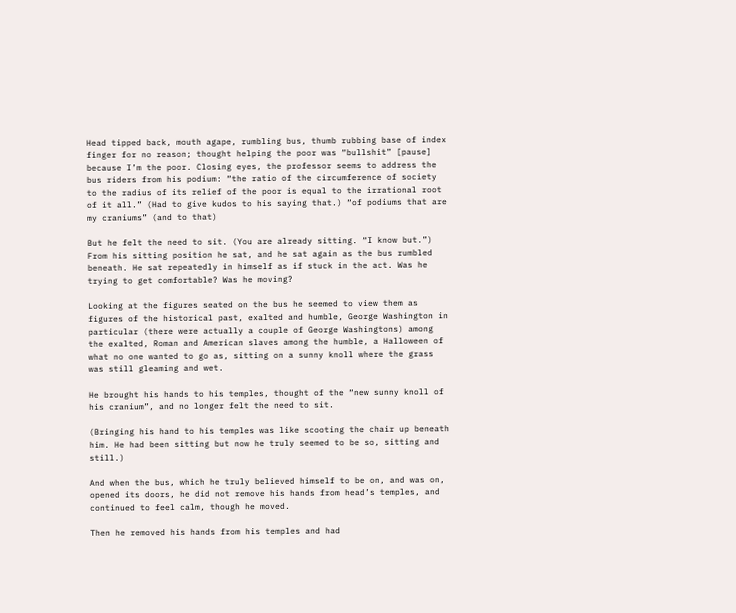Head tipped back, mouth agape, rumbling bus, thumb rubbing base of index finger for no reason; thought helping the poor was “bullshit” [pause] because I’m the poor. Closing eyes, the professor seems to address the bus riders from his podium: “the ratio of the circumference of society to the radius of its relief of the poor is equal to the irrational root of it all.” (Had to give kudos to his saying that.) “of podiums that are my craniums” (and to that)

But he felt the need to sit. (You are already sitting. “I know but.”) From his sitting position he sat, and he sat again as the bus rumbled beneath. He sat repeatedly in himself as if stuck in the act. Was he trying to get comfortable? Was he moving?

Looking at the figures seated on the bus he seemed to view them as figures of the historical past, exalted and humble, George Washington in particular (there were actually a couple of George Washingtons) among the exalted, Roman and American slaves among the humble, a Halloween of what no one wanted to go as, sitting on a sunny knoll where the grass was still gleaming and wet.

He brought his hands to his temples, thought of the “new sunny knoll of his cranium”, and no longer felt the need to sit.

(Bringing his hand to his temples was like scooting the chair up beneath him. He had been sitting but now he truly seemed to be so, sitting and still.)

And when the bus, which he truly believed himself to be on, and was on, opened its doors, he did not remove his hands from head’s temples, and continued to feel calm, though he moved.

Then he removed his hands from his temples and had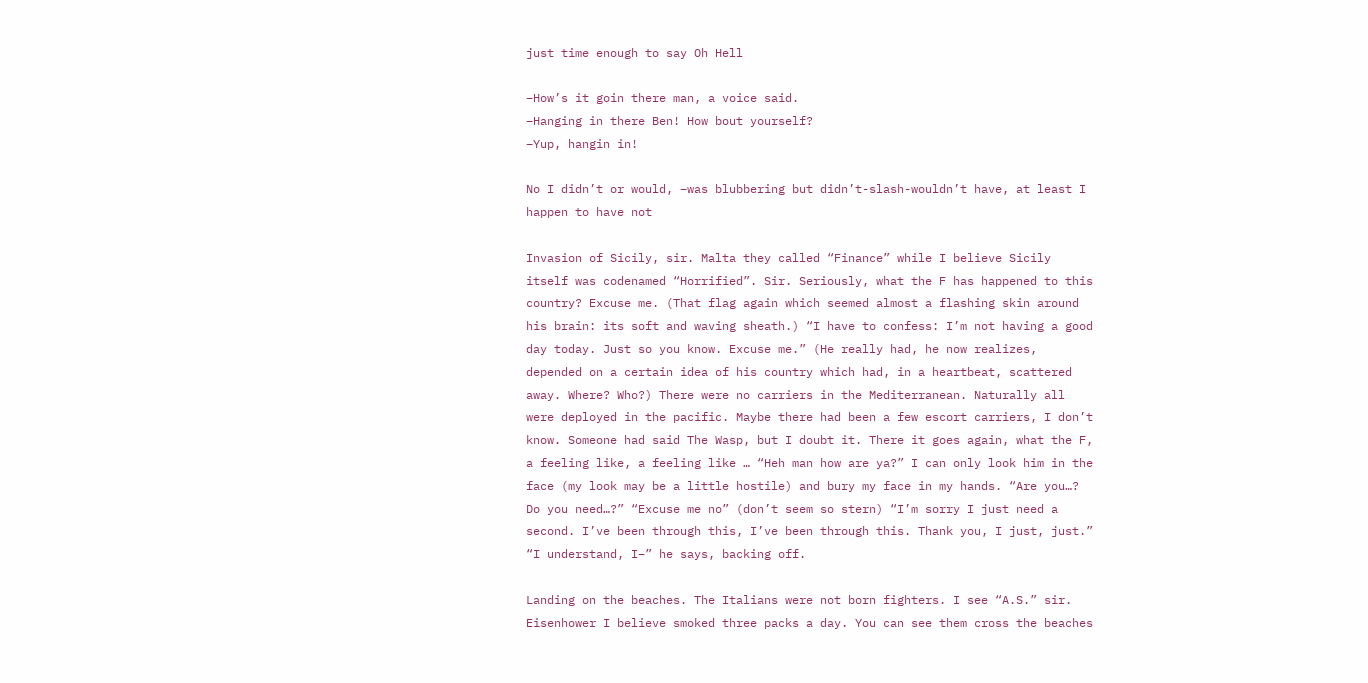just time enough to say Oh Hell

–How’s it goin there man, a voice said.
–Hanging in there Ben! How bout yourself?
–Yup, hangin in!

No I didn’t or would, –was blubbering but didn’t-slash-wouldn’t have, at least I happen to have not

Invasion of Sicily, sir. Malta they called “Finance” while I believe Sicily itself was codenamed “Horrified”. Sir. Seriously, what the F has happened to this country? Excuse me. (That flag again which seemed almost a flashing skin around his brain: its soft and waving sheath.) “I have to confess: I’m not having a good day today. Just so you know. Excuse me.” (He really had, he now realizes, depended on a certain idea of his country which had, in a heartbeat, scattered away. Where? Who?) There were no carriers in the Mediterranean. Naturally all were deployed in the pacific. Maybe there had been a few escort carriers, I don’t know. Someone had said The Wasp, but I doubt it. There it goes again, what the F, a feeling like, a feeling like … “Heh man how are ya?” I can only look him in the face (my look may be a little hostile) and bury my face in my hands. “Are you…? Do you need…?” “Excuse me no” (don’t seem so stern) “I’m sorry I just need a second. I’ve been through this, I’ve been through this. Thank you, I just, just.” “I understand, I–” he says, backing off.

Landing on the beaches. The Italians were not born fighters. I see “A.S.” sir. Eisenhower I believe smoked three packs a day. You can see them cross the beaches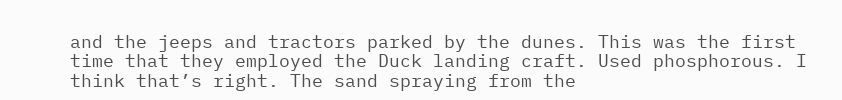and the jeeps and tractors parked by the dunes. This was the first time that they employed the Duck landing craft. Used phosphorous. I think that’s right. The sand spraying from the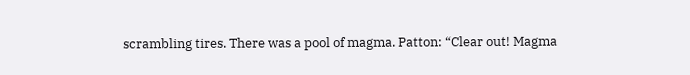scrambling tires. There was a pool of magma. Patton: “Clear out! Magma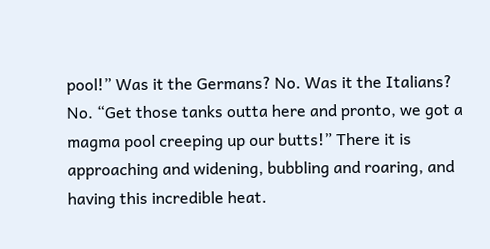pool!” Was it the Germans? No. Was it the Italians? No. “Get those tanks outta here and pronto, we got a magma pool creeping up our butts!” There it is approaching and widening, bubbling and roaring, and having this incredible heat.